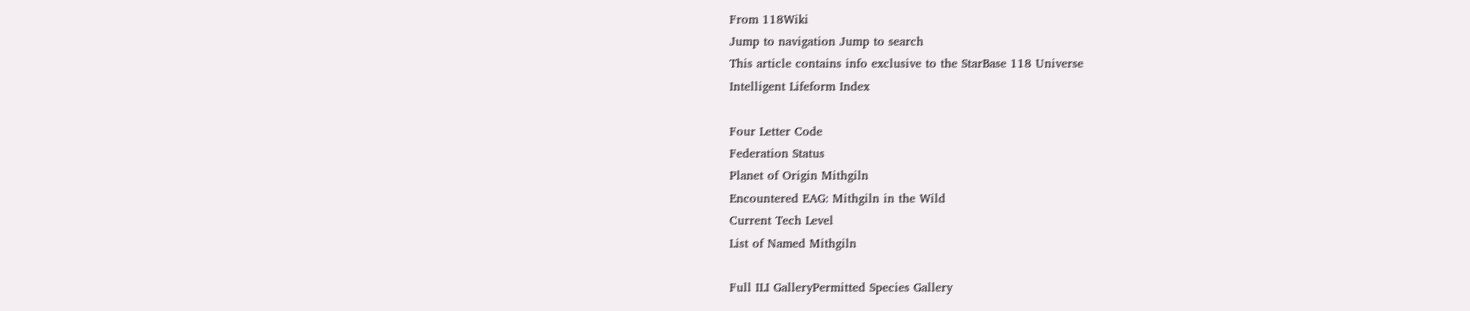From 118Wiki
Jump to navigation Jump to search
This article contains info exclusive to the StarBase 118 Universe
Intelligent Lifeform Index

Four Letter Code
Federation Status
Planet of Origin Mithgiln
Encountered EAG: Mithgiln in the Wild
Current Tech Level
List of Named Mithgiln

Full ILI GalleryPermitted Species Gallery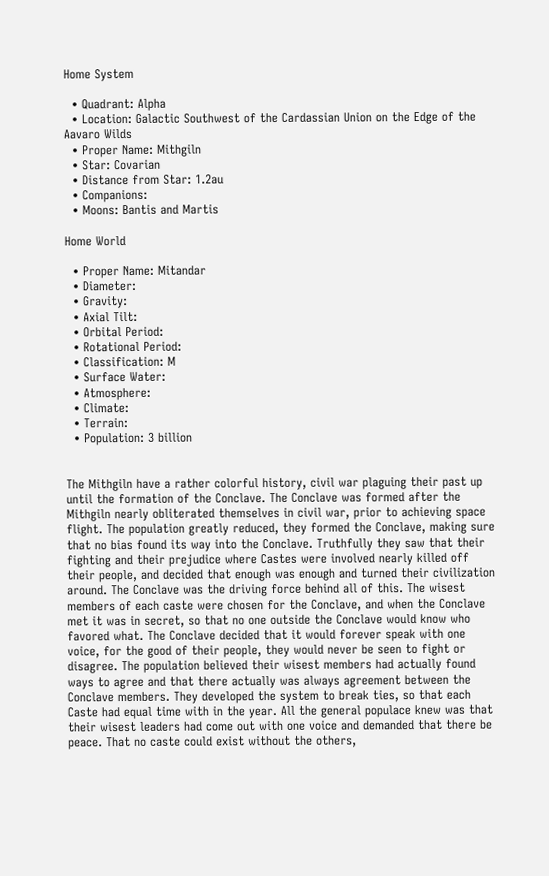Home System

  • Quadrant: Alpha
  • Location: Galactic Southwest of the Cardassian Union on the Edge of the Aavaro Wilds
  • Proper Name: Mithgiln
  • Star: Covarian
  • Distance from Star: 1.2au
  • Companions:
  • Moons: Bantis and Martis

Home World

  • Proper Name: Mitandar
  • Diameter:
  • Gravity:
  • Axial Tilt:
  • Orbital Period:
  • Rotational Period:
  • Classification: M
  • Surface Water:
  • Atmosphere:
  • Climate:
  • Terrain:
  • Population: 3 billion


The Mithgiln have a rather colorful history, civil war plaguing their past up until the formation of the Conclave. The Conclave was formed after the Mithgiln nearly obliterated themselves in civil war, prior to achieving space flight. The population greatly reduced, they formed the Conclave, making sure that no bias found its way into the Conclave. Truthfully they saw that their fighting and their prejudice where Castes were involved nearly killed off their people, and decided that enough was enough and turned their civilization around. The Conclave was the driving force behind all of this. The wisest members of each caste were chosen for the Conclave, and when the Conclave met it was in secret, so that no one outside the Conclave would know who favored what. The Conclave decided that it would forever speak with one voice, for the good of their people, they would never be seen to fight or disagree. The population believed their wisest members had actually found ways to agree and that there actually was always agreement between the Conclave members. They developed the system to break ties, so that each Caste had equal time with in the year. All the general populace knew was that their wisest leaders had come out with one voice and demanded that there be peace. That no caste could exist without the others,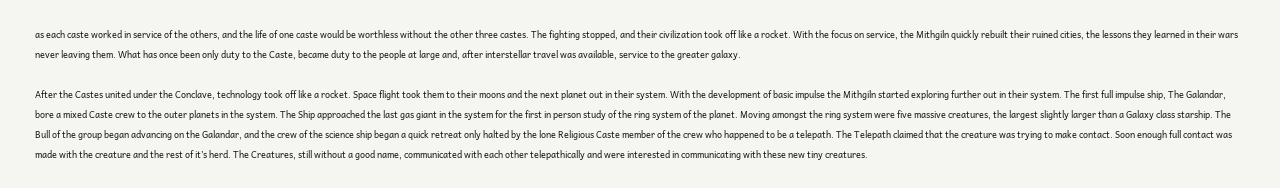as each caste worked in service of the others, and the life of one caste would be worthless without the other three castes. The fighting stopped, and their civilization took off like a rocket. With the focus on service, the Mithgiln quickly rebuilt their ruined cities, the lessons they learned in their wars never leaving them. What has once been only duty to the Caste, became duty to the people at large and, after interstellar travel was available, service to the greater galaxy.

After the Castes united under the Conclave, technology took off like a rocket. Space flight took them to their moons and the next planet out in their system. With the development of basic impulse the Mithgiln started exploring further out in their system. The first full impulse ship, The Galandar, bore a mixed Caste crew to the outer planets in the system. The Ship approached the last gas giant in the system for the first in person study of the ring system of the planet. Moving amongst the ring system were five massive creatures, the largest slightly larger than a Galaxy class starship. The Bull of the group began advancing on the Galandar, and the crew of the science ship began a quick retreat only halted by the lone Religious Caste member of the crew who happened to be a telepath. The Telepath claimed that the creature was trying to make contact. Soon enough full contact was made with the creature and the rest of it’s herd. The Creatures, still without a good name, communicated with each other telepathically and were interested in communicating with these new tiny creatures.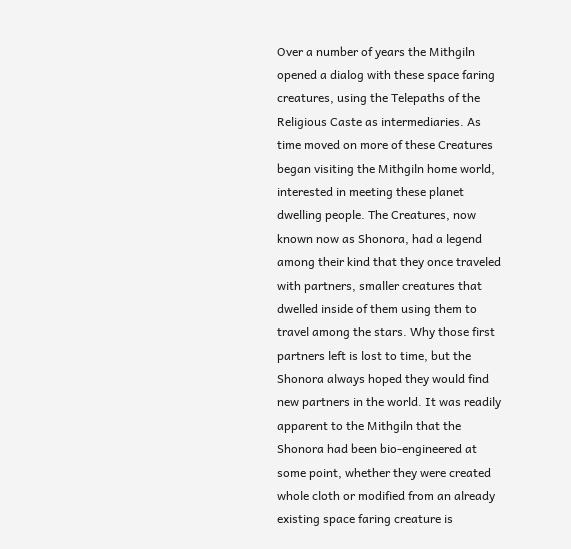Over a number of years the Mithgiln opened a dialog with these space faring creatures, using the Telepaths of the Religious Caste as intermediaries. As time moved on more of these Creatures began visiting the Mithgiln home world, interested in meeting these planet dwelling people. The Creatures, now known now as Shonora, had a legend among their kind that they once traveled with partners, smaller creatures that dwelled inside of them using them to travel among the stars. Why those first partners left is lost to time, but the Shonora always hoped they would find new partners in the world. It was readily apparent to the Mithgiln that the Shonora had been bio-engineered at some point, whether they were created whole cloth or modified from an already existing space faring creature is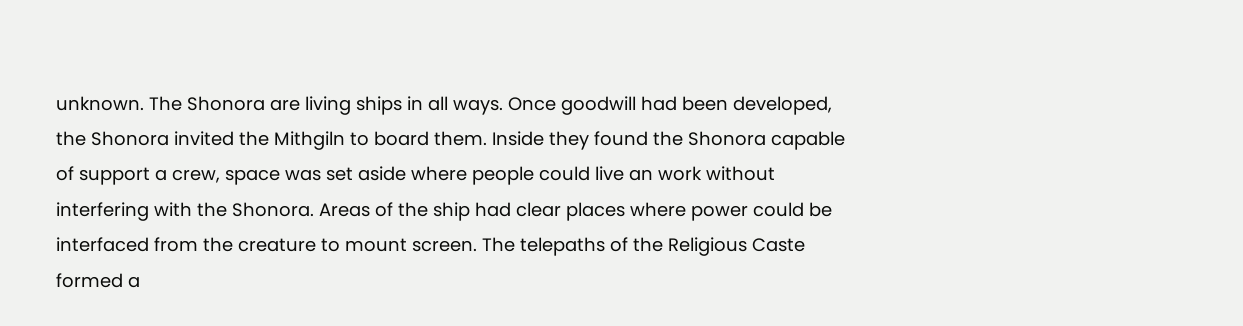unknown. The Shonora are living ships in all ways. Once goodwill had been developed, the Shonora invited the Mithgiln to board them. Inside they found the Shonora capable of support a crew, space was set aside where people could live an work without interfering with the Shonora. Areas of the ship had clear places where power could be interfaced from the creature to mount screen. The telepaths of the Religious Caste formed a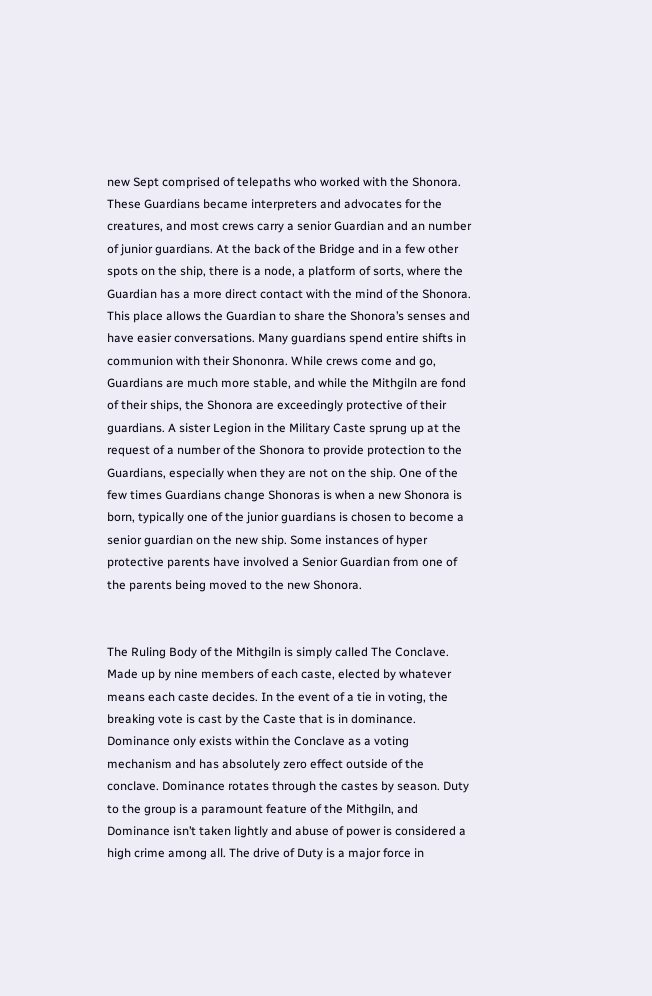new Sept comprised of telepaths who worked with the Shonora. These Guardians became interpreters and advocates for the creatures, and most crews carry a senior Guardian and an number of junior guardians. At the back of the Bridge and in a few other spots on the ship, there is a node, a platform of sorts, where the Guardian has a more direct contact with the mind of the Shonora. This place allows the Guardian to share the Shonora’s senses and have easier conversations. Many guardians spend entire shifts in communion with their Shononra. While crews come and go, Guardians are much more stable, and while the Mithgiln are fond of their ships, the Shonora are exceedingly protective of their guardians. A sister Legion in the Military Caste sprung up at the request of a number of the Shonora to provide protection to the Guardians, especially when they are not on the ship. One of the few times Guardians change Shonoras is when a new Shonora is born, typically one of the junior guardians is chosen to become a senior guardian on the new ship. Some instances of hyper protective parents have involved a Senior Guardian from one of the parents being moved to the new Shonora.


The Ruling Body of the Mithgiln is simply called The Conclave. Made up by nine members of each caste, elected by whatever means each caste decides. In the event of a tie in voting, the breaking vote is cast by the Caste that is in dominance. Dominance only exists within the Conclave as a voting mechanism and has absolutely zero effect outside of the conclave. Dominance rotates through the castes by season. Duty to the group is a paramount feature of the Mithgiln, and Dominance isn’t taken lightly and abuse of power is considered a high crime among all. The drive of Duty is a major force in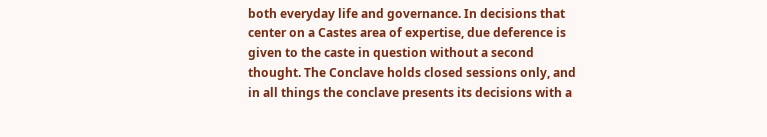both everyday life and governance. In decisions that center on a Castes area of expertise, due deference is given to the caste in question without a second thought. The Conclave holds closed sessions only, and in all things the conclave presents its decisions with a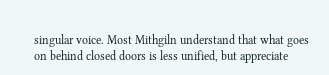singular voice. Most Mithgiln understand that what goes on behind closed doors is less unified, but appreciate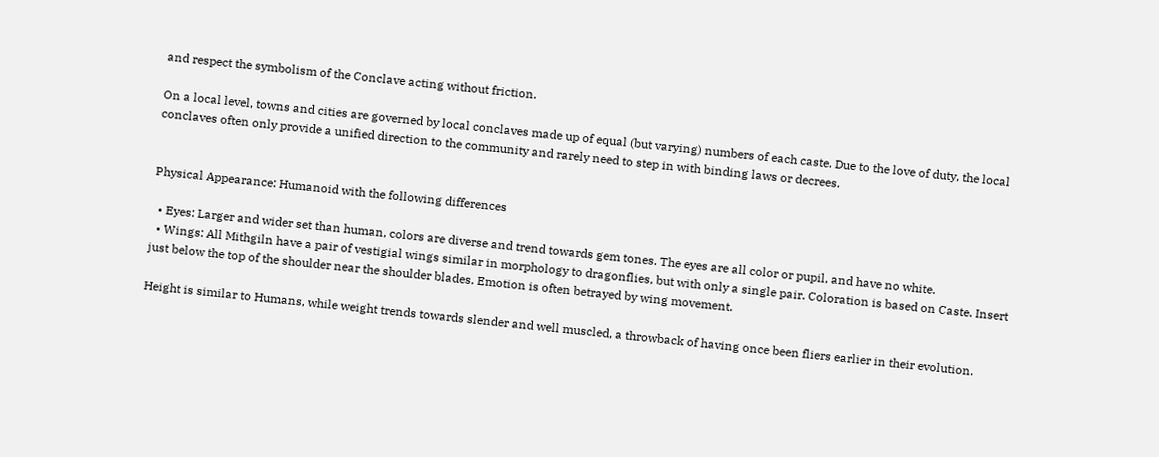and respect the symbolism of the Conclave acting without friction.

On a local level, towns and cities are governed by local conclaves made up of equal (but varying) numbers of each caste. Due to the love of duty, the local conclaves often only provide a unified direction to the community and rarely need to step in with binding laws or decrees.


Physical Appearance: Humanoid with the following differences

  • Eyes: Larger and wider set than human, colors are diverse and trend towards gem tones. The eyes are all color or pupil, and have no white.
  • Wings: All Mithgiln have a pair of vestigial wings similar in morphology to dragonflies, but with only a single pair. Coloration is based on Caste. Insert just below the top of the shoulder near the shoulder blades. Emotion is often betrayed by wing movement.

Height is similar to Humans, while weight trends towards slender and well muscled, a throwback of having once been fliers earlier in their evolution.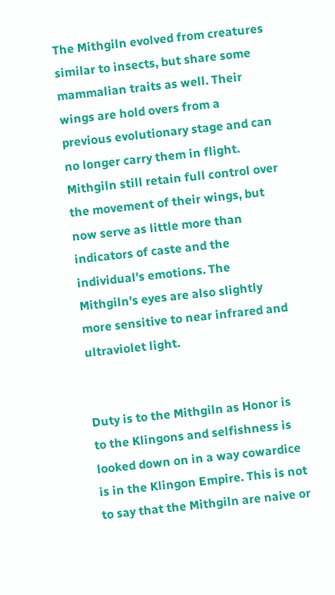The Mithgiln evolved from creatures similar to insects, but share some mammalian traits as well. Their wings are hold overs from a previous evolutionary stage and can no longer carry them in flight. Mithgiln still retain full control over the movement of their wings, but now serve as little more than indicators of caste and the individual's emotions. The Mithgiln's eyes are also slightly more sensitive to near infrared and ultraviolet light.


Duty is to the Mithgiln as Honor is to the Klingons and selfishness is looked down on in a way cowardice is in the Klingon Empire. This is not to say that the Mithgiln are naive or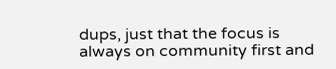dups, just that the focus is always on community first and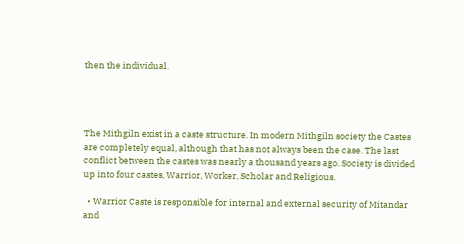then the individual.




The Mithgiln exist in a caste structure. In modern Mithgiln society the Castes are completely equal, although that has not always been the case. The last conflict between the castes was nearly a thousand years ago. Society is divided up into four castes, Warrior, Worker, Scholar and Religious.

  • Warrior Caste is responsible for internal and external security of Mitandar and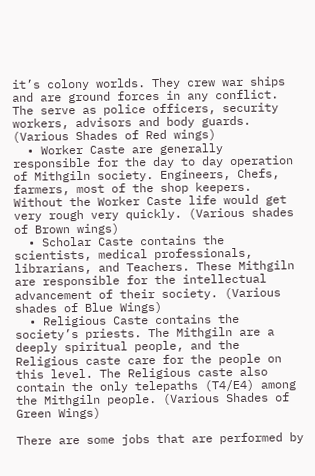it’s colony worlds. They crew war ships and are ground forces in any conflict. The serve as police officers, security workers, advisors and body guards. (Various Shades of Red wings)
  • Worker Caste are generally responsible for the day to day operation of Mithgiln society. Engineers, Chefs, farmers, most of the shop keepers. Without the Worker Caste life would get very rough very quickly. (Various shades of Brown wings)
  • Scholar Caste contains the scientists, medical professionals, librarians, and Teachers. These Mithgiln are responsible for the intellectual advancement of their society. (Various shades of Blue Wings)
  • Religious Caste contains the society’s priests. The Mithgiln are a deeply spiritual people, and the Religious caste care for the people on this level. The Religious caste also contain the only telepaths (T4/E4) among the Mithgiln people. (Various Shades of Green Wings)

There are some jobs that are performed by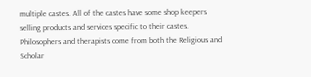multiple castes. All of the castes have some shop keepers selling products and services specific to their castes. Philosophers and therapists come from both the Religious and Scholar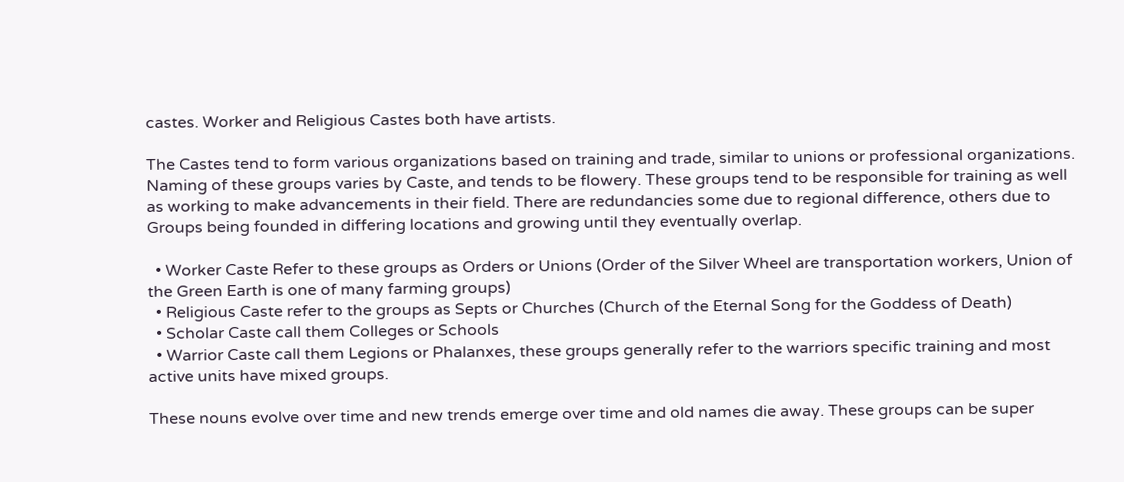castes. Worker and Religious Castes both have artists.

The Castes tend to form various organizations based on training and trade, similar to unions or professional organizations. Naming of these groups varies by Caste, and tends to be flowery. These groups tend to be responsible for training as well as working to make advancements in their field. There are redundancies some due to regional difference, others due to Groups being founded in differing locations and growing until they eventually overlap.

  • Worker Caste Refer to these groups as Orders or Unions (Order of the Silver Wheel are transportation workers, Union of the Green Earth is one of many farming groups)
  • Religious Caste refer to the groups as Septs or Churches (Church of the Eternal Song for the Goddess of Death)
  • Scholar Caste call them Colleges or Schools
  • Warrior Caste call them Legions or Phalanxes, these groups generally refer to the warriors specific training and most active units have mixed groups.

These nouns evolve over time and new trends emerge over time and old names die away. These groups can be super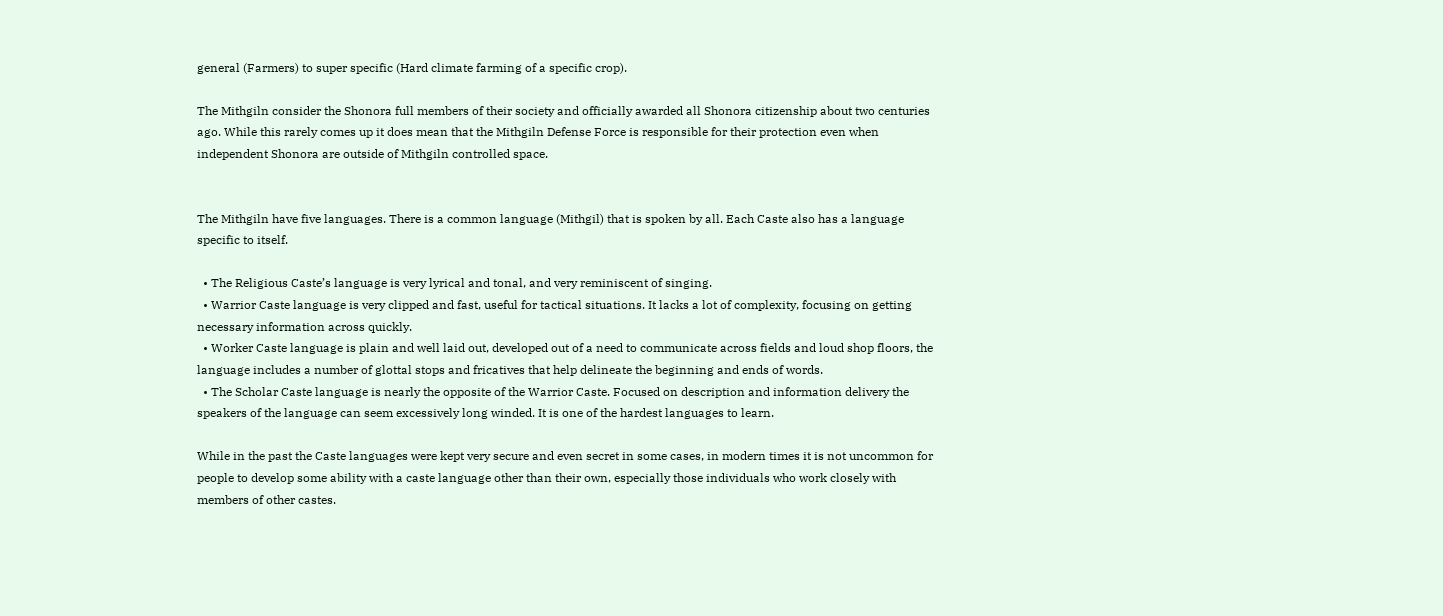general (Farmers) to super specific (Hard climate farming of a specific crop).

The Mithgiln consider the Shonora full members of their society and officially awarded all Shonora citizenship about two centuries ago. While this rarely comes up it does mean that the Mithgiln Defense Force is responsible for their protection even when independent Shonora are outside of Mithgiln controlled space.


The Mithgiln have five languages. There is a common language (Mithgil) that is spoken by all. Each Caste also has a language specific to itself.

  • The Religious Caste’s language is very lyrical and tonal, and very reminiscent of singing.
  • Warrior Caste language is very clipped and fast, useful for tactical situations. It lacks a lot of complexity, focusing on getting necessary information across quickly.
  • Worker Caste language is plain and well laid out, developed out of a need to communicate across fields and loud shop floors, the language includes a number of glottal stops and fricatives that help delineate the beginning and ends of words.
  • The Scholar Caste language is nearly the opposite of the Warrior Caste. Focused on description and information delivery the speakers of the language can seem excessively long winded. It is one of the hardest languages to learn.

While in the past the Caste languages were kept very secure and even secret in some cases, in modern times it is not uncommon for people to develop some ability with a caste language other than their own, especially those individuals who work closely with members of other castes.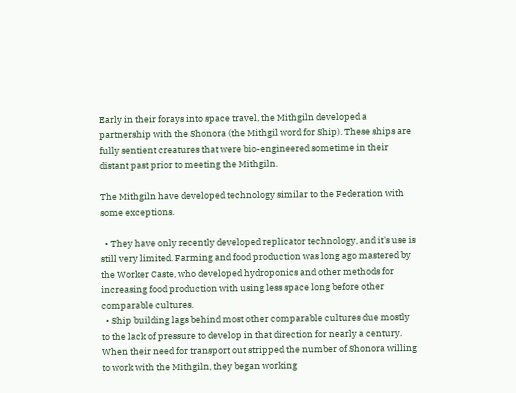Early in their forays into space travel, the Mithgiln developed a partnership with the Shonora (the Mithgil word for Ship). These ships are fully sentient creatures that were bio-engineered sometime in their distant past prior to meeting the Mithgiln.

The Mithgiln have developed technology similar to the Federation with some exceptions.

  • They have only recently developed replicator technology, and it's use is still very limited. Farming and food production was long ago mastered by the Worker Caste, who developed hydroponics and other methods for increasing food production with using less space long before other comparable cultures.
  • Ship building lags behind most other comparable cultures due mostly to the lack of pressure to develop in that direction for nearly a century. When their need for transport out stripped the number of Shonora willing to work with the Mithgiln, they began working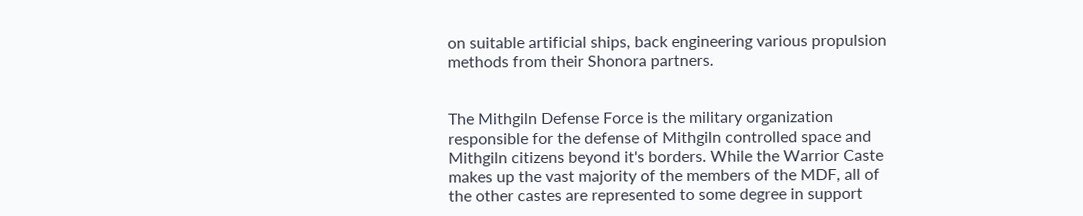on suitable artificial ships, back engineering various propulsion methods from their Shonora partners.


The Mithgiln Defense Force is the military organization responsible for the defense of Mithgiln controlled space and Mithgiln citizens beyond it's borders. While the Warrior Caste makes up the vast majority of the members of the MDF, all of the other castes are represented to some degree in support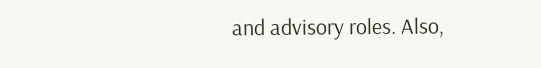and advisory roles. Also,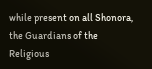while present on all Shonora, the Guardians of the Religious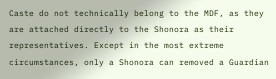Caste do not technically belong to the MDF, as they are attached directly to the Shonora as their representatives. Except in the most extreme circumstances, only a Shonora can removed a Guardian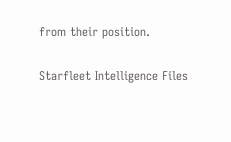from their position.

Starfleet Intelligence Files